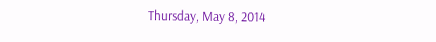Thursday, May 8, 2014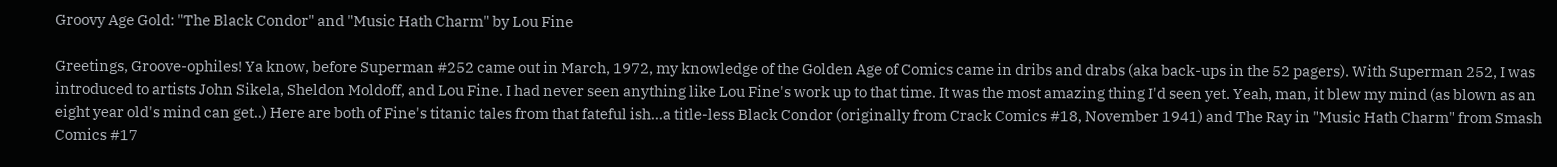Groovy Age Gold: "The Black Condor" and "Music Hath Charm" by Lou Fine

Greetings, Groove-ophiles! Ya know, before Superman #252 came out in March, 1972, my knowledge of the Golden Age of Comics came in dribs and drabs (aka back-ups in the 52 pagers). With Superman 252, I was introduced to artists John Sikela, Sheldon Moldoff, and Lou Fine. I had never seen anything like Lou Fine's work up to that time. It was the most amazing thing I'd seen yet. Yeah, man, it blew my mind (as blown as an eight year old's mind can get..) Here are both of Fine's titanic tales from that fateful ish...a title-less Black Condor (originally from Crack Comics #18, November 1941) and The Ray in "Music Hath Charm" from Smash Comics #17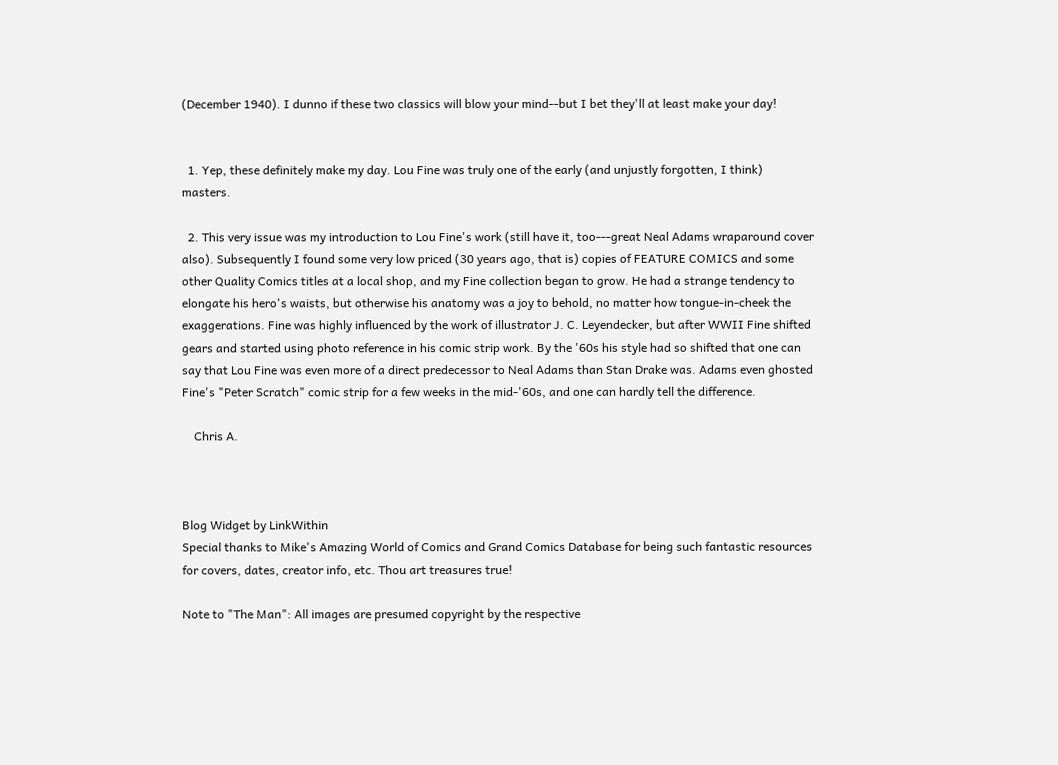(December 1940). I dunno if these two classics will blow your mind--but I bet they'll at least make your day!


  1. Yep, these definitely make my day. Lou Fine was truly one of the early (and unjustly forgotten, I think) masters.

  2. This very issue was my introduction to Lou Fine's work (still have it, too---great Neal Adams wraparound cover also). Subsequently I found some very low priced (30 years ago, that is) copies of FEATURE COMICS and some other Quality Comics titles at a local shop, and my Fine collection began to grow. He had a strange tendency to elongate his hero's waists, but otherwise his anatomy was a joy to behold, no matter how tongue-in-cheek the exaggerations. Fine was highly influenced by the work of illustrator J. C. Leyendecker, but after WWII Fine shifted gears and started using photo reference in his comic strip work. By the '60s his style had so shifted that one can say that Lou Fine was even more of a direct predecessor to Neal Adams than Stan Drake was. Adams even ghosted Fine's "Peter Scratch" comic strip for a few weeks in the mid-'60s, and one can hardly tell the difference.

    Chris A.



Blog Widget by LinkWithin
Special thanks to Mike's Amazing World of Comics and Grand Comics Database for being such fantastic resources for covers, dates, creator info, etc. Thou art treasures true!

Note to "The Man": All images are presumed copyright by the respective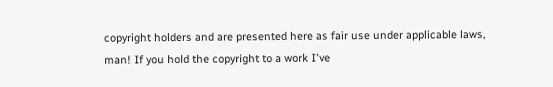copyright holders and are presented here as fair use under applicable laws, man! If you hold the copyright to a work I've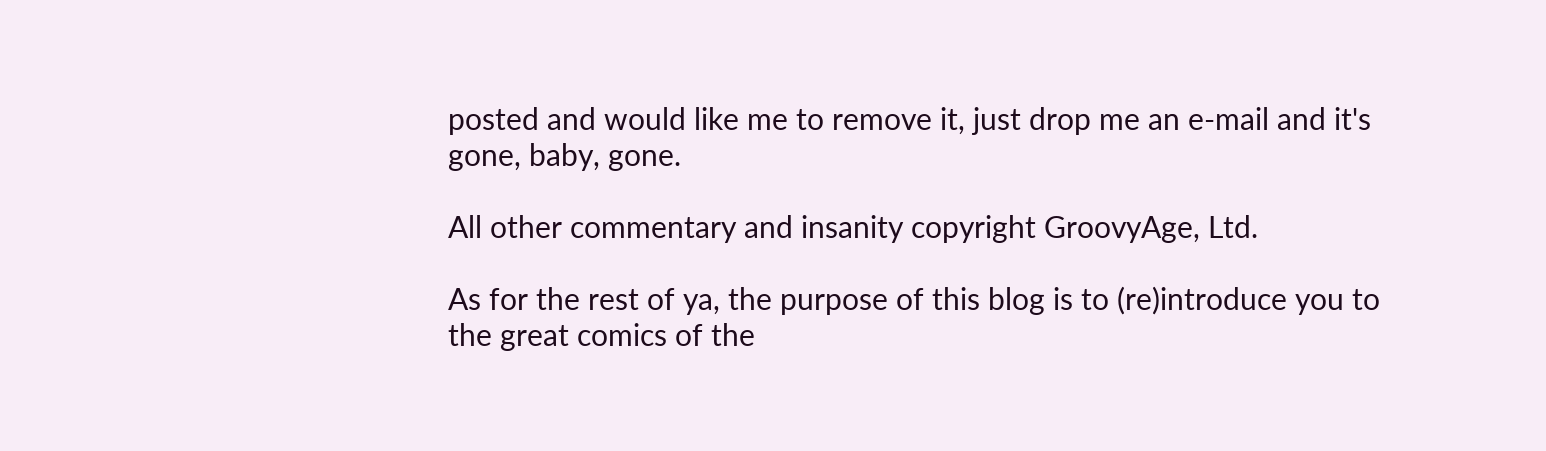posted and would like me to remove it, just drop me an e-mail and it's gone, baby, gone.

All other commentary and insanity copyright GroovyAge, Ltd.

As for the rest of ya, the purpose of this blog is to (re)introduce you to the great comics of the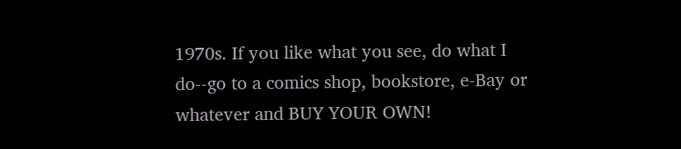1970s. If you like what you see, do what I do--go to a comics shop, bookstore, e-Bay or whatever and BUY YOUR OWN!